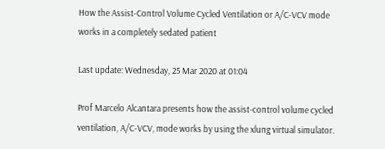How the Assist-Control Volume Cycled Ventilation or A/C-VCV mode works in a completely sedated patient

Last update: Wednesday, 25 Mar 2020 at 01:04

Prof Marcelo Alcantara presents how the assist-control volume cycled ventilation, A/C-VCV, mode works by using the xlung virtual simulator.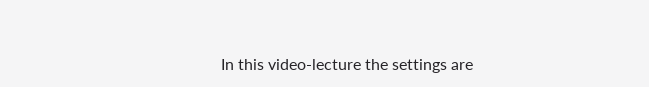In this video-lecture the settings are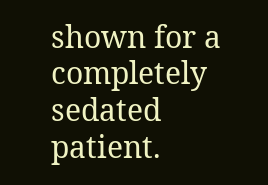shown for a completely sedated patient.